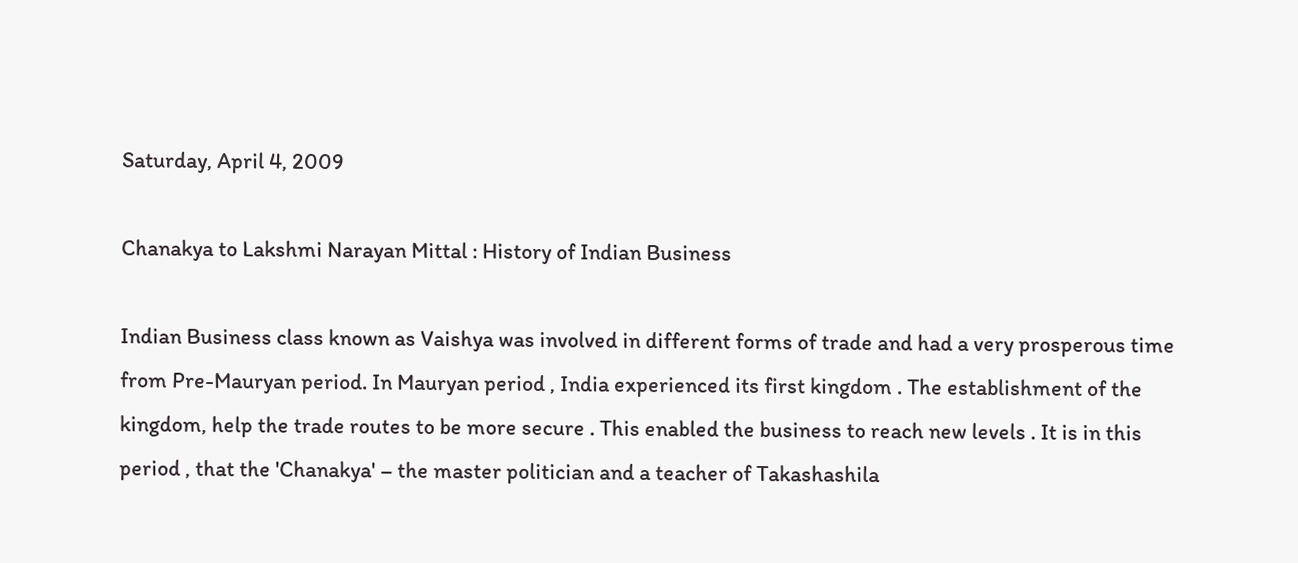Saturday, April 4, 2009

Chanakya to Lakshmi Narayan Mittal : History of Indian Business

Indian Business class known as Vaishya was involved in different forms of trade and had a very prosperous time from Pre-Mauryan period. In Mauryan period , India experienced its first kingdom . The establishment of the kingdom, help the trade routes to be more secure . This enabled the business to reach new levels . It is in this period , that the 'Chanakya' – the master politician and a teacher of Takashashila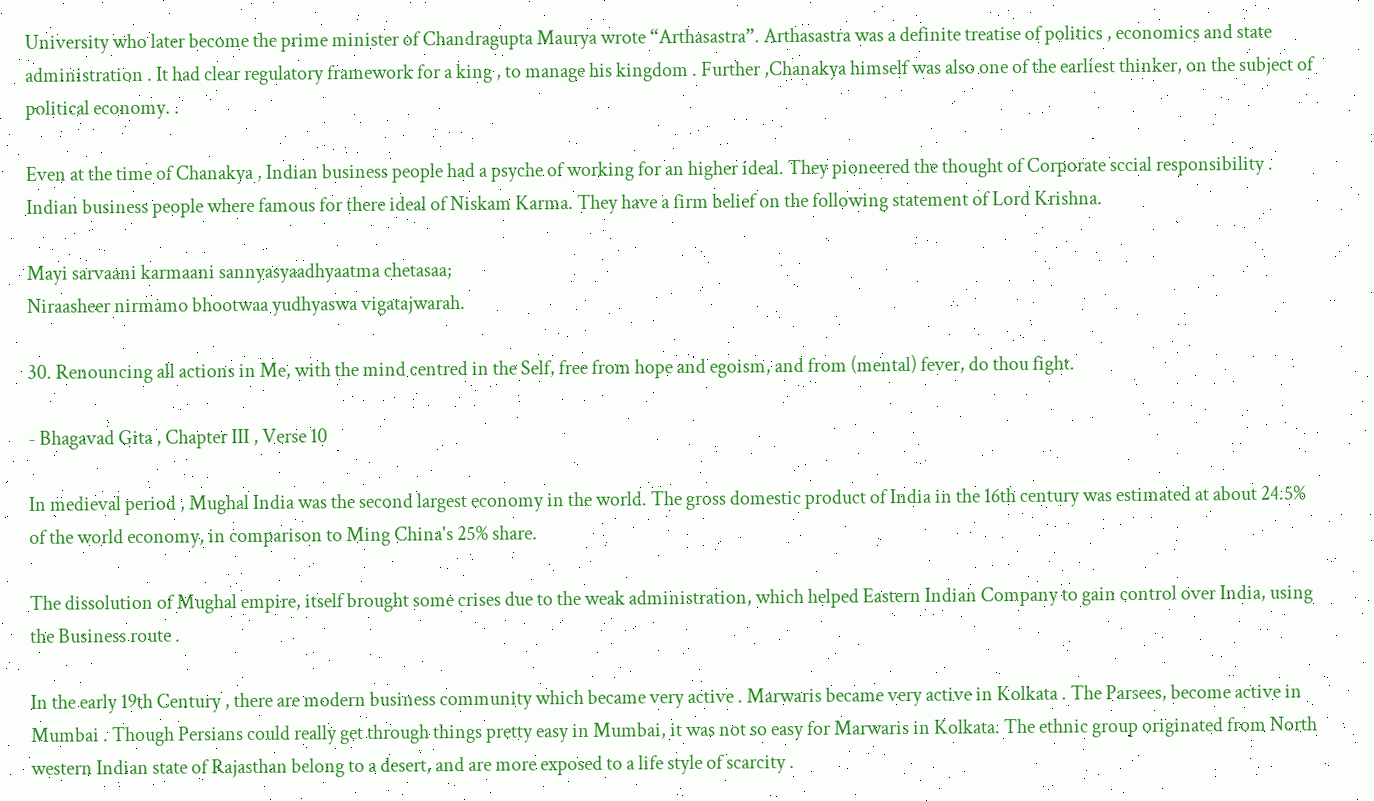University who later become the prime minister of Chandragupta Maurya wrote “Arthasastra”. Arthasastra was a definite treatise of politics , economics and state administration . It had clear regulatory framework for a king , to manage his kingdom . Further ,Chanakya himself was also one of the earliest thinker, on the subject of political economy. .

Even at the time of Chanakya , Indian business people had a psyche of working for an higher ideal. They pioneered the thought of Corporate sccial responsibility . Indian business people where famous for there ideal of Niskam Karma. They have a firm belief on the following statement of Lord Krishna.

Mayi sarvaani karmaani sannyasyaadhyaatma chetasaa;
Niraasheer nirmamo bhootwaa yudhyaswa vigatajwarah.

30. Renouncing all actions in Me, with the mind centred in the Self, free from hope and egoism, and from (mental) fever, do thou fight.

- Bhagavad Gita , Chapter III , Verse 10

In medieval period , Mughal India was the second largest economy in the world. The gross domestic product of India in the 16th century was estimated at about 24.5% of the world economy, in comparison to Ming China's 25% share.

The dissolution of Mughal empire, itself brought some crises due to the weak administration, which helped Eastern Indian Company to gain control over India, using the Business route .

In the early 19th Century , there are modern business community which became very active . Marwaris became very active in Kolkata . The Parsees, become active in Mumbai . Though Persians could really get through things pretty easy in Mumbai, it was not so easy for Marwaris in Kolkata. The ethnic group originated from North western Indian state of Rajasthan belong to a desert, and are more exposed to a life style of scarcity .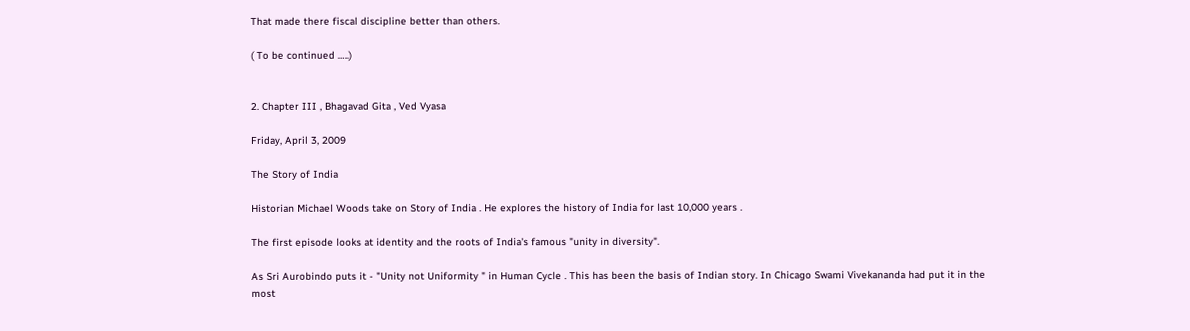That made there fiscal discipline better than others.

( To be continued …..)


2. Chapter III , Bhagavad Gita , Ved Vyasa

Friday, April 3, 2009

The Story of India

Historian Michael Woods take on Story of India . He explores the history of India for last 10,000 years .

The first episode looks at identity and the roots of India's famous "unity in diversity".

As Sri Aurobindo puts it - "Unity not Uniformity " in Human Cycle . This has been the basis of Indian story. In Chicago Swami Vivekananda had put it in the most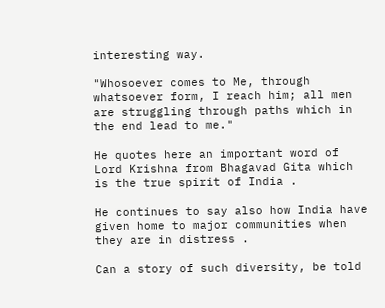interesting way.

"Whosoever comes to Me, through whatsoever form, I reach him; all men are struggling through paths which in the end lead to me."

He quotes here an important word of Lord Krishna from Bhagavad Gita which is the true spirit of India .

He continues to say also how India have given home to major communities when they are in distress .

Can a story of such diversity, be told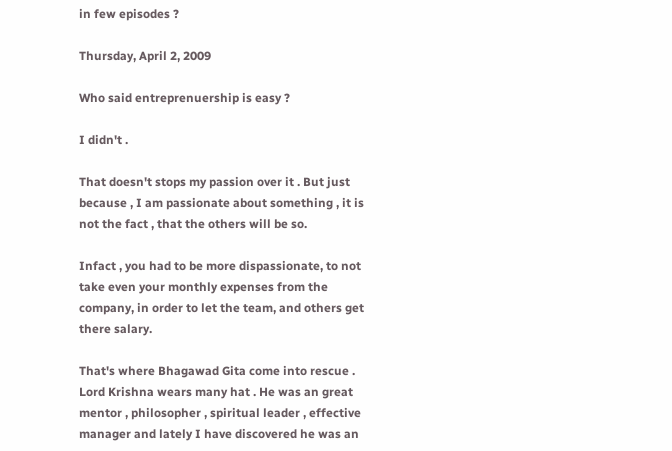in few episodes ?

Thursday, April 2, 2009

Who said entreprenuership is easy ?

I didn't .

That doesn't stops my passion over it . But just because , I am passionate about something , it is not the fact , that the others will be so.

Infact , you had to be more dispassionate, to not take even your monthly expenses from the company, in order to let the team, and others get there salary.

That's where Bhagawad Gita come into rescue . Lord Krishna wears many hat . He was an great mentor , philosopher , spiritual leader , effective manager and lately I have discovered he was an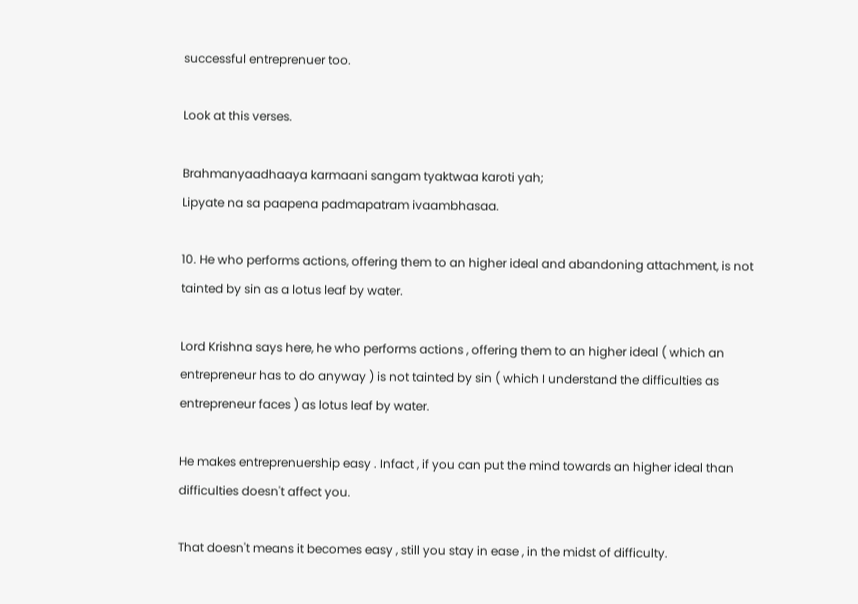successful entreprenuer too.

Look at this verses.

Brahmanyaadhaaya karmaani sangam tyaktwaa karoti yah;
Lipyate na sa paapena padmapatram ivaambhasaa.

10. He who performs actions, offering them to an higher ideal and abandoning attachment, is not tainted by sin as a lotus leaf by water.

Lord Krishna says here, he who performs actions , offering them to an higher ideal ( which an entrepreneur has to do anyway ) is not tainted by sin ( which I understand the difficulties as entrepreneur faces ) as lotus leaf by water.

He makes entreprenuership easy . Infact , if you can put the mind towards an higher ideal than difficulties doesn't affect you.

That doesn't means it becomes easy , still you stay in ease , in the midst of difficulty.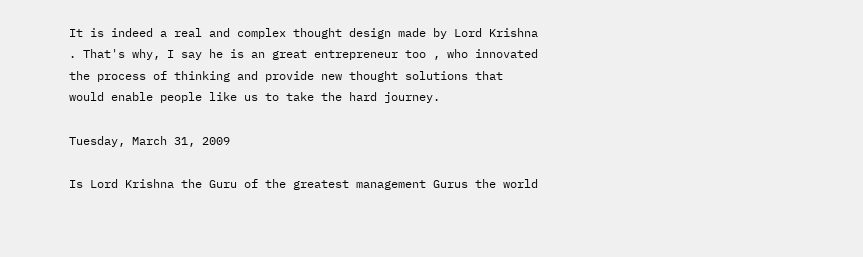It is indeed a real and complex thought design made by Lord Krishna . That's why, I say he is an great entrepreneur too , who innovated the process of thinking and provide new thought solutions that would enable people like us to take the hard journey.

Tuesday, March 31, 2009

Is Lord Krishna the Guru of the greatest management Gurus the world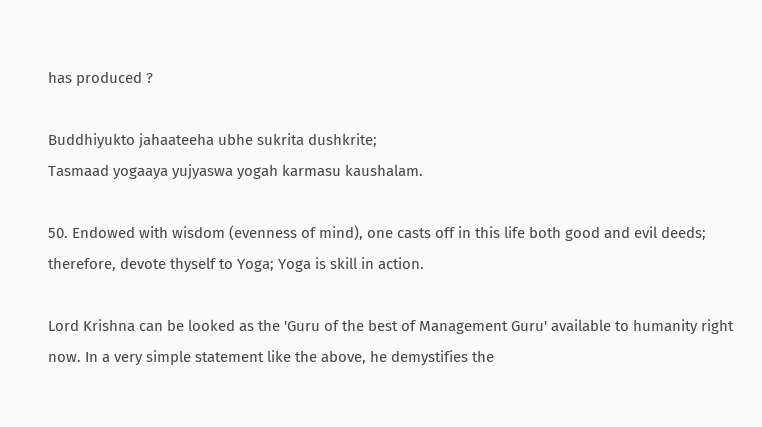has produced ?

Buddhiyukto jahaateeha ubhe sukrita dushkrite;
Tasmaad yogaaya yujyaswa yogah karmasu kaushalam.

50. Endowed with wisdom (evenness of mind), one casts off in this life both good and evil deeds; therefore, devote thyself to Yoga; Yoga is skill in action.

Lord Krishna can be looked as the 'Guru of the best of Management Guru' available to humanity right now. In a very simple statement like the above, he demystifies the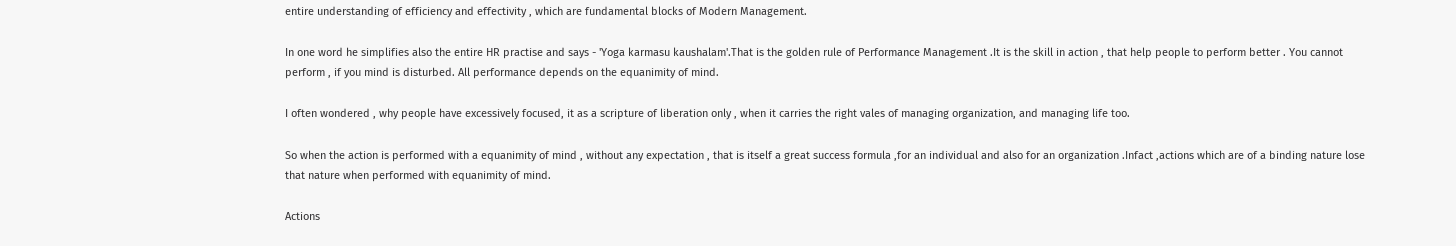entire understanding of efficiency and effectivity , which are fundamental blocks of Modern Management.

In one word he simplifies also the entire HR practise and says - 'Yoga karmasu kaushalam'.That is the golden rule of Performance Management .It is the skill in action , that help people to perform better . You cannot perform , if you mind is disturbed. All performance depends on the equanimity of mind.

I often wondered , why people have excessively focused, it as a scripture of liberation only , when it carries the right vales of managing organization, and managing life too.

So when the action is performed with a equanimity of mind , without any expectation , that is itself a great success formula ,for an individual and also for an organization .Infact ,actions which are of a binding nature lose that nature when performed with equanimity of mind.

Actions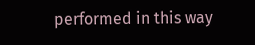performed in this way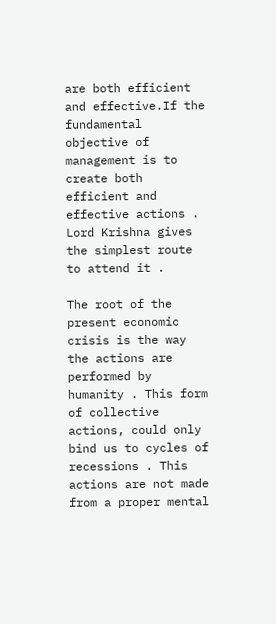are both efficient and effective.If the fundamental objective of management is to create both efficient and effective actions . Lord Krishna gives the simplest route to attend it .

The root of the present economic crisis is the way the actions are performed by humanity . This form of collective actions, could only bind us to cycles of recessions . This actions are not made from a proper mental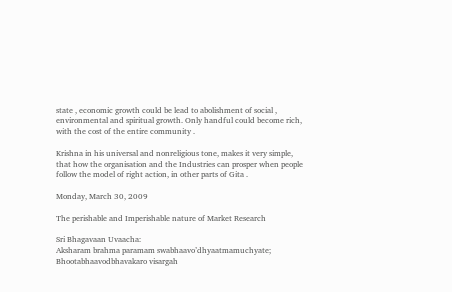state , economic growth could be lead to abolishment of social , environmental and spiritual growth. Only handful could become rich, with the cost of the entire community .

Krishna in his universal and nonreligious tone, makes it very simple, that how the organisation and the Industries can prosper when people follow the model of right action, in other parts of Gita .

Monday, March 30, 2009

The perishable and Imperishable nature of Market Research

Sri Bhagavaan Uvaacha:
Aksharam brahma paramam swabhaavo’dhyaatmamuchyate; Bhootabhaavodbhavakaro visargah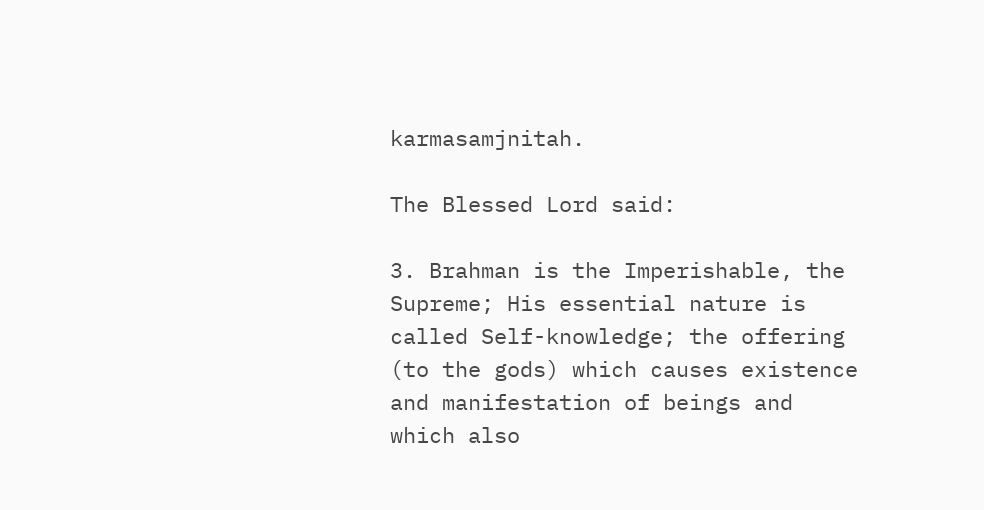karmasamjnitah.

The Blessed Lord said:

3. Brahman is the Imperishable, the Supreme; His essential nature is called Self-knowledge; the offering (to the gods) which causes existence and manifestation of beings and which also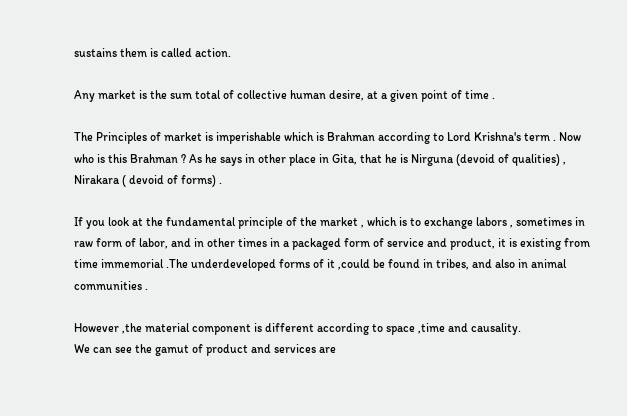sustains them is called action.

Any market is the sum total of collective human desire, at a given point of time .

The Principles of market is imperishable which is Brahman according to Lord Krishna's term . Now who is this Brahman ? As he says in other place in Gita, that he is Nirguna (devoid of qualities) , Nirakara ( devoid of forms) .

If you look at the fundamental principle of the market , which is to exchange labors , sometimes in raw form of labor, and in other times in a packaged form of service and product, it is existing from time immemorial .The underdeveloped forms of it ,could be found in tribes, and also in animal communities .

However ,the material component is different according to space ,time and causality.
We can see the gamut of product and services are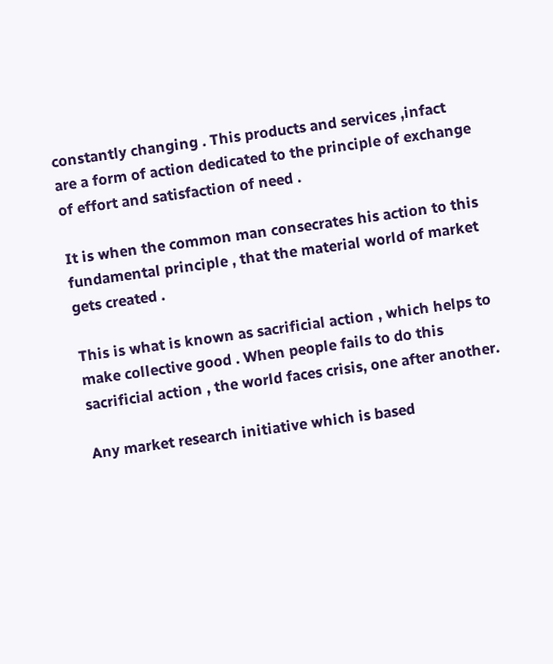constantly changing . This products and services ,infact are a form of action dedicated to the principle of exchange of effort and satisfaction of need .

It is when the common man consecrates his action to this fundamental principle , that the material world of market gets created .

This is what is known as sacrificial action , which helps to make collective good . When people fails to do this sacrificial action , the world faces crisis, one after another.

Any market research initiative which is based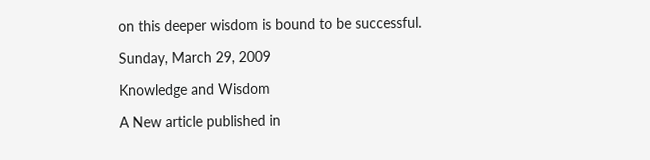on this deeper wisdom is bound to be successful.

Sunday, March 29, 2009

Knowledge and Wisdom

A New article published in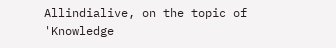Allindialive, on the topic of 'Knowledge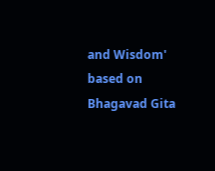and Wisdom' based on Bhagavad Gita